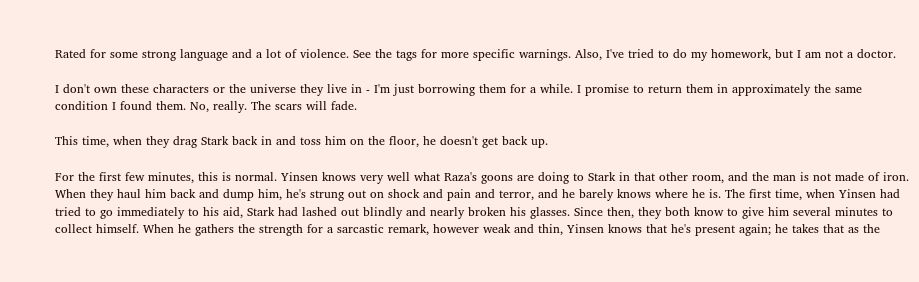Rated for some strong language and a lot of violence. See the tags for more specific warnings. Also, I've tried to do my homework, but I am not a doctor.

I don't own these characters or the universe they live in - I'm just borrowing them for a while. I promise to return them in approximately the same condition I found them. No, really. The scars will fade.

This time, when they drag Stark back in and toss him on the floor, he doesn't get back up.

For the first few minutes, this is normal. Yinsen knows very well what Raza's goons are doing to Stark in that other room, and the man is not made of iron. When they haul him back and dump him, he's strung out on shock and pain and terror, and he barely knows where he is. The first time, when Yinsen had tried to go immediately to his aid, Stark had lashed out blindly and nearly broken his glasses. Since then, they both know to give him several minutes to collect himself. When he gathers the strength for a sarcastic remark, however weak and thin, Yinsen knows that he's present again; he takes that as the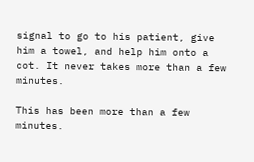signal to go to his patient, give him a towel, and help him onto a cot. It never takes more than a few minutes.

This has been more than a few minutes.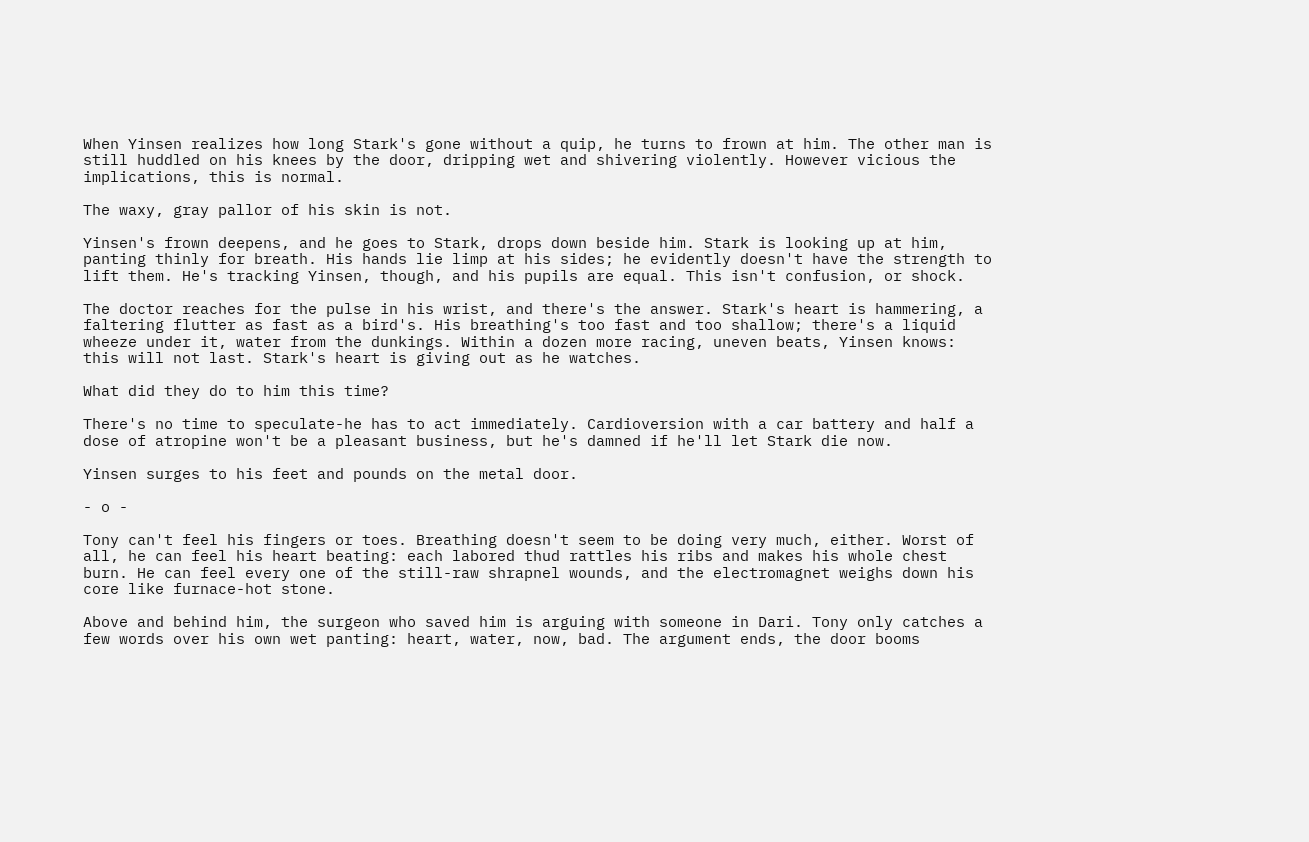When Yinsen realizes how long Stark's gone without a quip, he turns to frown at him. The other man is still huddled on his knees by the door, dripping wet and shivering violently. However vicious the implications, this is normal.

The waxy, gray pallor of his skin is not.

Yinsen's frown deepens, and he goes to Stark, drops down beside him. Stark is looking up at him, panting thinly for breath. His hands lie limp at his sides; he evidently doesn't have the strength to lift them. He's tracking Yinsen, though, and his pupils are equal. This isn't confusion, or shock.

The doctor reaches for the pulse in his wrist, and there's the answer. Stark's heart is hammering, a faltering flutter as fast as a bird's. His breathing's too fast and too shallow; there's a liquid wheeze under it, water from the dunkings. Within a dozen more racing, uneven beats, Yinsen knows: this will not last. Stark's heart is giving out as he watches.

What did they do to him this time?

There's no time to speculate-he has to act immediately. Cardioversion with a car battery and half a dose of atropine won't be a pleasant business, but he's damned if he'll let Stark die now.

Yinsen surges to his feet and pounds on the metal door.

- o -

Tony can't feel his fingers or toes. Breathing doesn't seem to be doing very much, either. Worst of all, he can feel his heart beating: each labored thud rattles his ribs and makes his whole chest burn. He can feel every one of the still-raw shrapnel wounds, and the electromagnet weighs down his core like furnace-hot stone.

Above and behind him, the surgeon who saved him is arguing with someone in Dari. Tony only catches a few words over his own wet panting: heart, water, now, bad. The argument ends, the door booms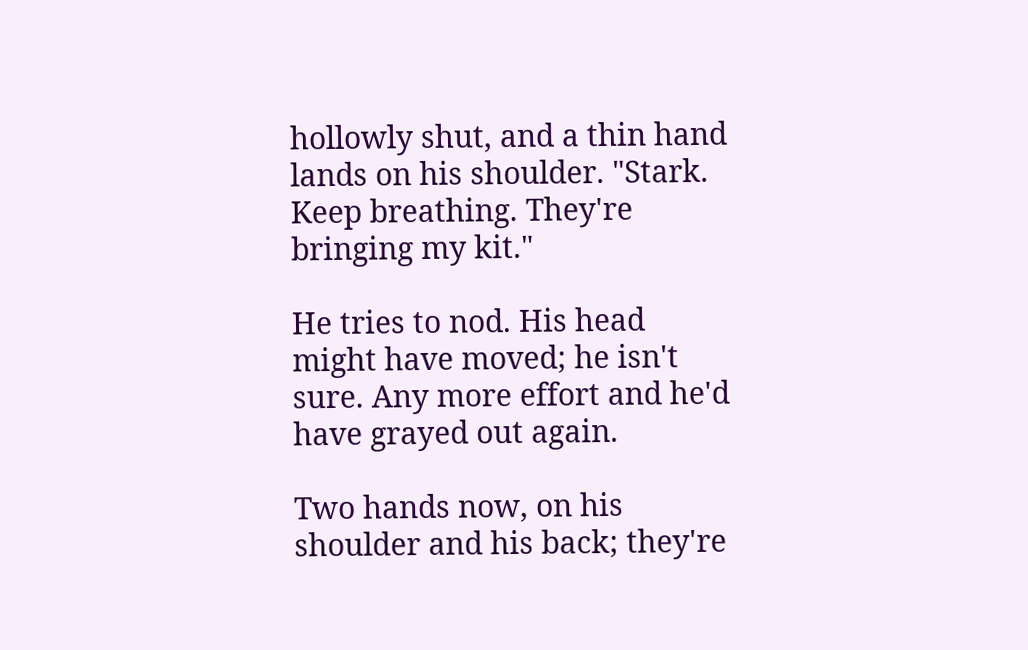hollowly shut, and a thin hand lands on his shoulder. "Stark. Keep breathing. They're bringing my kit."

He tries to nod. His head might have moved; he isn't sure. Any more effort and he'd have grayed out again.

Two hands now, on his shoulder and his back; they're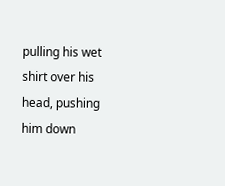pulling his wet shirt over his head, pushing him down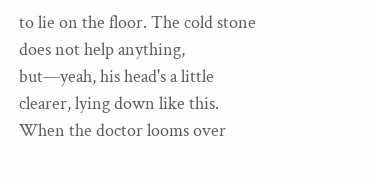to lie on the floor. The cold stone does not help anything, but—yeah, his head's a little clearer, lying down like this. When the doctor looms over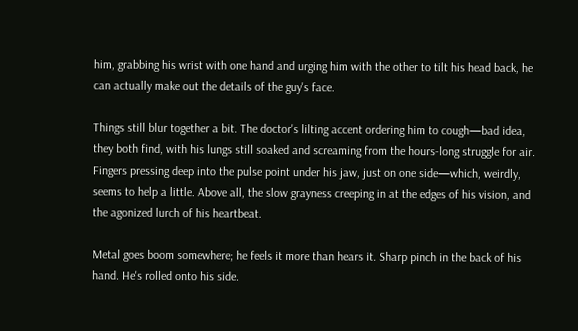him, grabbing his wrist with one hand and urging him with the other to tilt his head back, he can actually make out the details of the guy's face.

Things still blur together a bit. The doctor's lilting accent ordering him to cough—bad idea, they both find, with his lungs still soaked and screaming from the hours-long struggle for air. Fingers pressing deep into the pulse point under his jaw, just on one side—which, weirdly, seems to help a little. Above all, the slow grayness creeping in at the edges of his vision, and the agonized lurch of his heartbeat.

Metal goes boom somewhere; he feels it more than hears it. Sharp pinch in the back of his hand. He's rolled onto his side.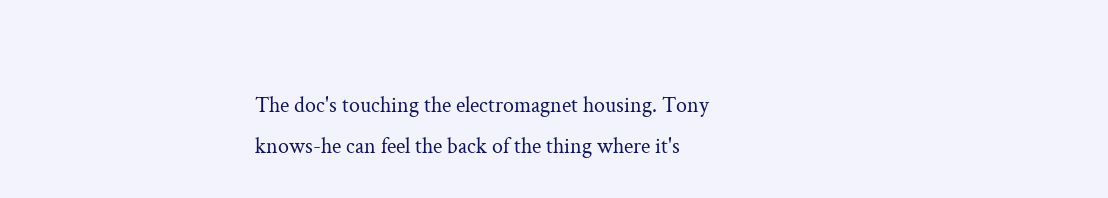The doc's touching the electromagnet housing. Tony knows-he can feel the back of the thing where it's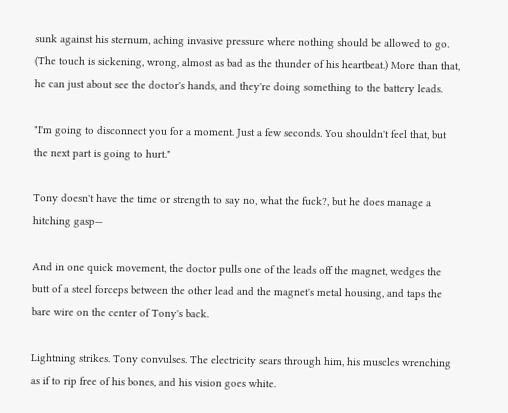sunk against his sternum, aching invasive pressure where nothing should be allowed to go. (The touch is sickening, wrong, almost as bad as the thunder of his heartbeat.) More than that, he can just about see the doctor's hands, and they're doing something to the battery leads.

"I'm going to disconnect you for a moment. Just a few seconds. You shouldn't feel that, but the next part is going to hurt."

Tony doesn't have the time or strength to say no, what the fuck?, but he does manage a hitching gasp—

And in one quick movement, the doctor pulls one of the leads off the magnet, wedges the butt of a steel forceps between the other lead and the magnet's metal housing, and taps the bare wire on the center of Tony's back.

Lightning strikes. Tony convulses. The electricity sears through him, his muscles wrenching as if to rip free of his bones, and his vision goes white.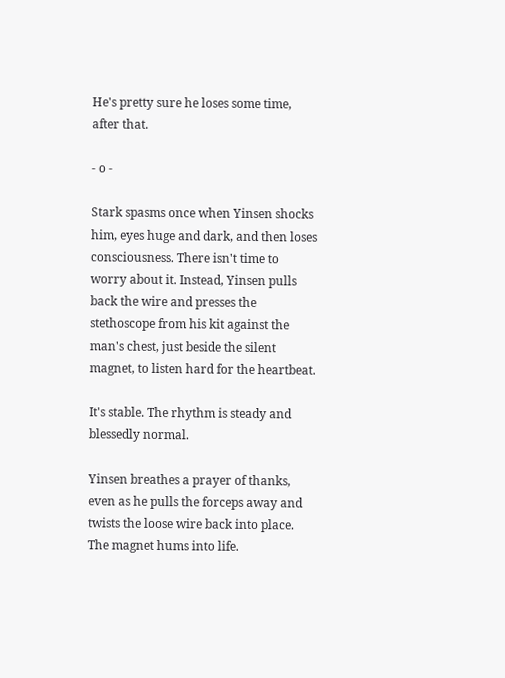He's pretty sure he loses some time, after that.

- o -

Stark spasms once when Yinsen shocks him, eyes huge and dark, and then loses consciousness. There isn't time to worry about it. Instead, Yinsen pulls back the wire and presses the stethoscope from his kit against the man's chest, just beside the silent magnet, to listen hard for the heartbeat.

It's stable. The rhythm is steady and blessedly normal.

Yinsen breathes a prayer of thanks, even as he pulls the forceps away and twists the loose wire back into place. The magnet hums into life.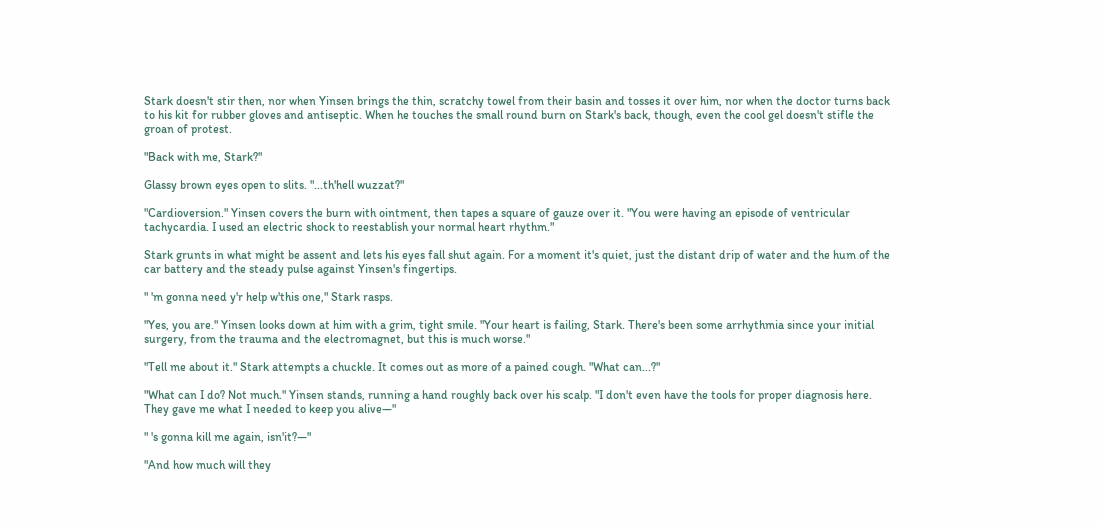Stark doesn't stir then, nor when Yinsen brings the thin, scratchy towel from their basin and tosses it over him, nor when the doctor turns back to his kit for rubber gloves and antiseptic. When he touches the small round burn on Stark's back, though, even the cool gel doesn't stifle the groan of protest.

"Back with me, Stark?"

Glassy brown eyes open to slits. "...th'hell wuzzat?"

"Cardioversion." Yinsen covers the burn with ointment, then tapes a square of gauze over it. "You were having an episode of ventricular tachycardia. I used an electric shock to reestablish your normal heart rhythm."

Stark grunts in what might be assent and lets his eyes fall shut again. For a moment it's quiet, just the distant drip of water and the hum of the car battery and the steady pulse against Yinsen's fingertips.

" 'm gonna need y'r help w'this one," Stark rasps.

"Yes, you are." Yinsen looks down at him with a grim, tight smile. "Your heart is failing, Stark. There's been some arrhythmia since your initial surgery, from the trauma and the electromagnet, but this is much worse."

"Tell me about it." Stark attempts a chuckle. It comes out as more of a pained cough. "What can...?"

"What can I do? Not much." Yinsen stands, running a hand roughly back over his scalp. "I don't even have the tools for proper diagnosis here. They gave me what I needed to keep you alive—"

" 's gonna kill me again, isn'it?—"

"And how much will they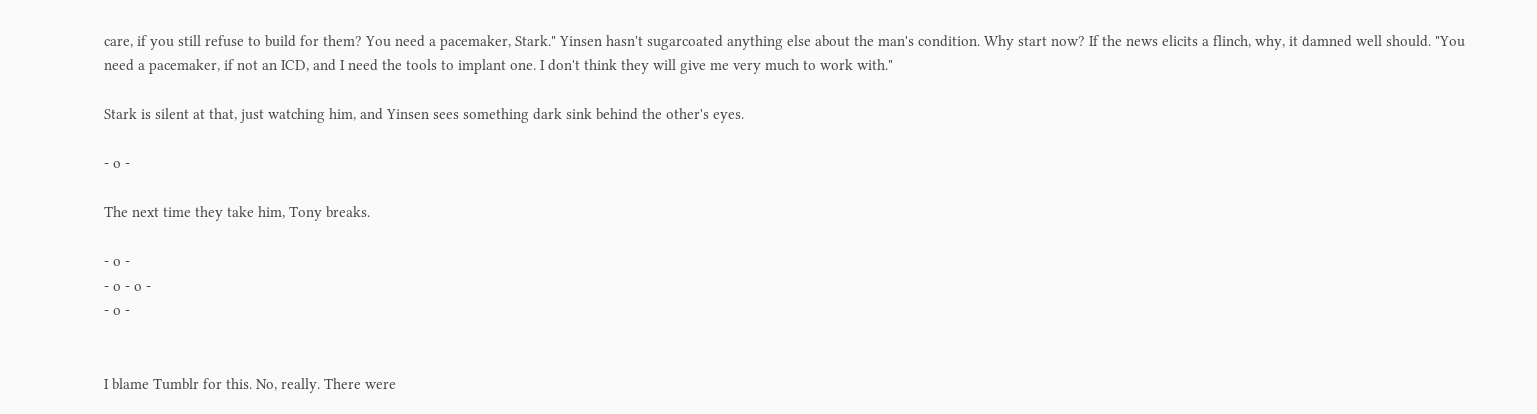care, if you still refuse to build for them? You need a pacemaker, Stark." Yinsen hasn't sugarcoated anything else about the man's condition. Why start now? If the news elicits a flinch, why, it damned well should. "You need a pacemaker, if not an ICD, and I need the tools to implant one. I don't think they will give me very much to work with."

Stark is silent at that, just watching him, and Yinsen sees something dark sink behind the other's eyes.

- o -

The next time they take him, Tony breaks.

- o -
- o - o -
- o -


I blame Tumblr for this. No, really. There were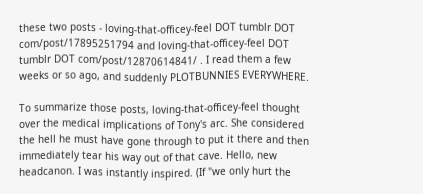these two posts - loving-that-officey-feel DOT tumblr DOT com/post/17895251794 and loving-that-officey-feel DOT tumblr DOT com/post/12870614841/ . I read them a few weeks or so ago, and suddenly PLOTBUNNIES EVERYWHERE.

To summarize those posts, loving-that-officey-feel thought over the medical implications of Tony's arc. She considered the hell he must have gone through to put it there and then immediately tear his way out of that cave. Hello, new headcanon. I was instantly inspired. (If "we only hurt the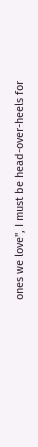ones we love", I must be head-over-heels for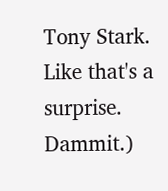Tony Stark. Like that's a surprise. Dammit.)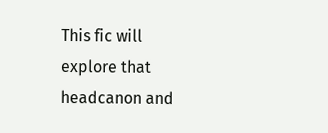This fic will explore that headcanon and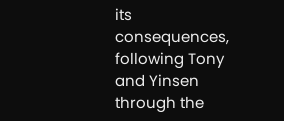its consequences, following Tony and Yinsen through the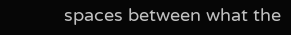spaces between what the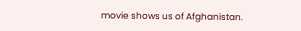movie shows us of Afghanistan.